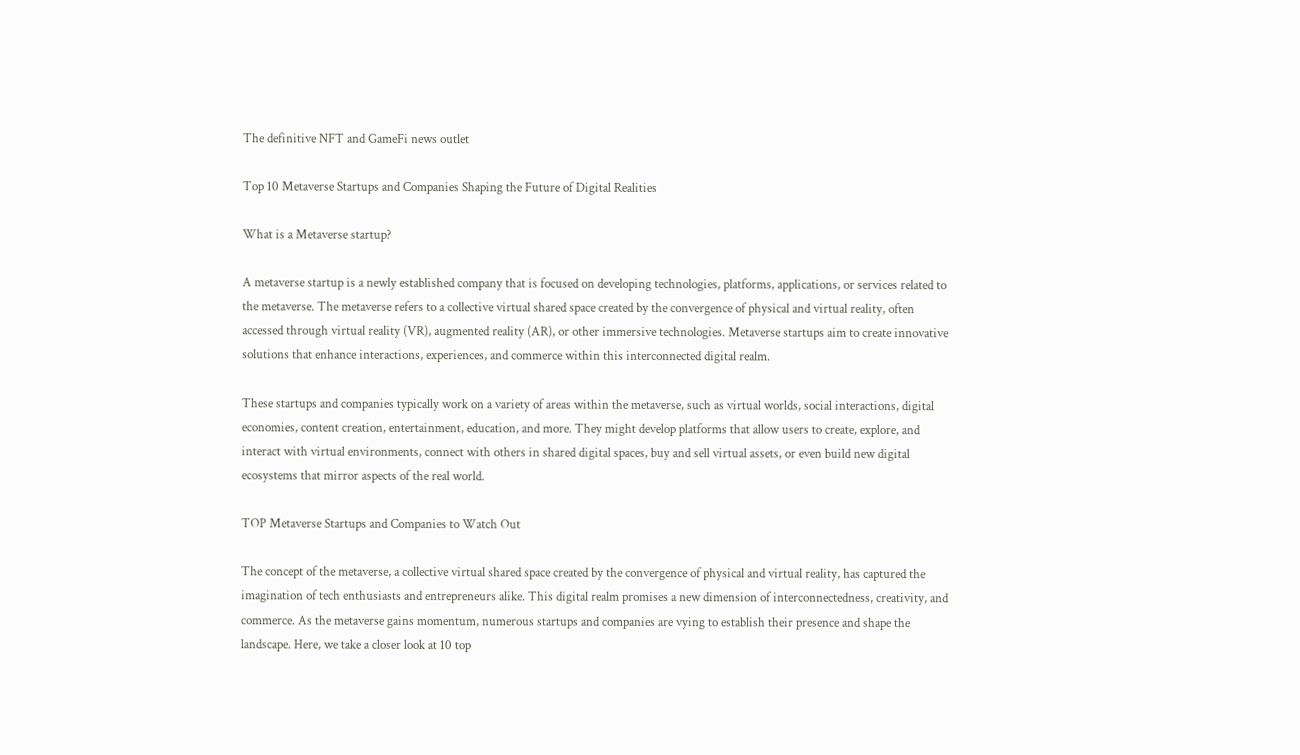The definitive NFT and GameFi news outlet

Top 10 Metaverse Startups and Companies Shaping the Future of Digital Realities

What is a Metaverse startup?

A metaverse startup is a newly established company that is focused on developing technologies, platforms, applications, or services related to the metaverse. The metaverse refers to a collective virtual shared space created by the convergence of physical and virtual reality, often accessed through virtual reality (VR), augmented reality (AR), or other immersive technologies. Metaverse startups aim to create innovative solutions that enhance interactions, experiences, and commerce within this interconnected digital realm.

These startups and companies typically work on a variety of areas within the metaverse, such as virtual worlds, social interactions, digital economies, content creation, entertainment, education, and more. They might develop platforms that allow users to create, explore, and interact with virtual environments, connect with others in shared digital spaces, buy and sell virtual assets, or even build new digital ecosystems that mirror aspects of the real world.

TOP Metaverse Startups and Companies to Watch Out

The concept of the metaverse, a collective virtual shared space created by the convergence of physical and virtual reality, has captured the imagination of tech enthusiasts and entrepreneurs alike. This digital realm promises a new dimension of interconnectedness, creativity, and commerce. As the metaverse gains momentum, numerous startups and companies are vying to establish their presence and shape the landscape. Here, we take a closer look at 10 top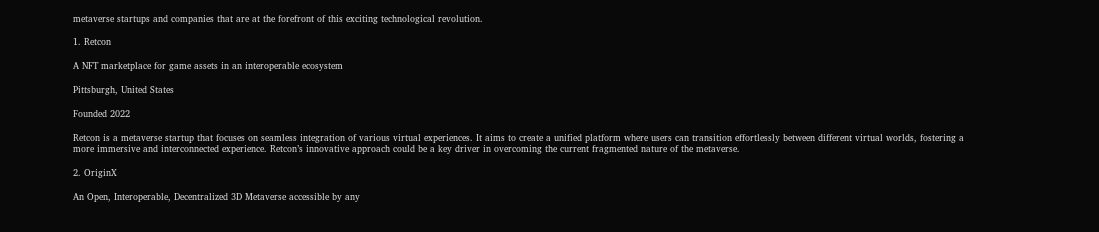metaverse startups and companies that are at the forefront of this exciting technological revolution.

1. Retcon

A NFT marketplace for game assets in an interoperable ecosystem

Pittsburgh, United States

Founded 2022

Retcon is a metaverse startup that focuses on seamless integration of various virtual experiences. It aims to create a unified platform where users can transition effortlessly between different virtual worlds, fostering a more immersive and interconnected experience. Retcon’s innovative approach could be a key driver in overcoming the current fragmented nature of the metaverse.

2. OriginX

An Open, Interoperable, Decentralized 3D Metaverse accessible by any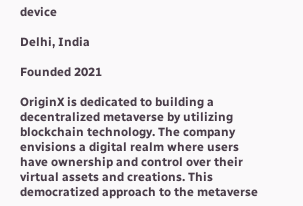device

Delhi, India

Founded 2021

OriginX is dedicated to building a decentralized metaverse by utilizing blockchain technology. The company envisions a digital realm where users have ownership and control over their virtual assets and creations. This democratized approach to the metaverse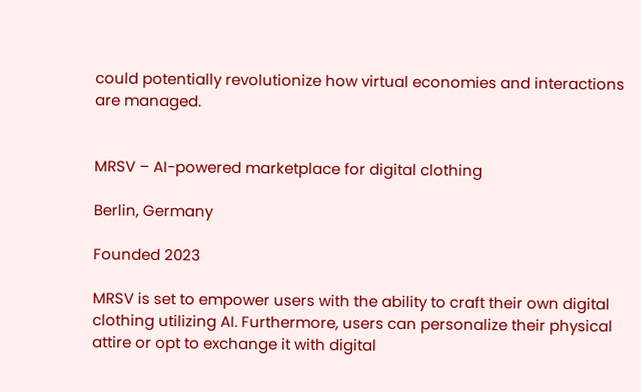could potentially revolutionize how virtual economies and interactions are managed.


MRSV – AI-powered marketplace for digital clothing

Berlin, Germany

Founded 2023

MRSV is set to empower users with the ability to craft their own digital clothing utilizing AI. Furthermore, users can personalize their physical attire or opt to exchange it with digital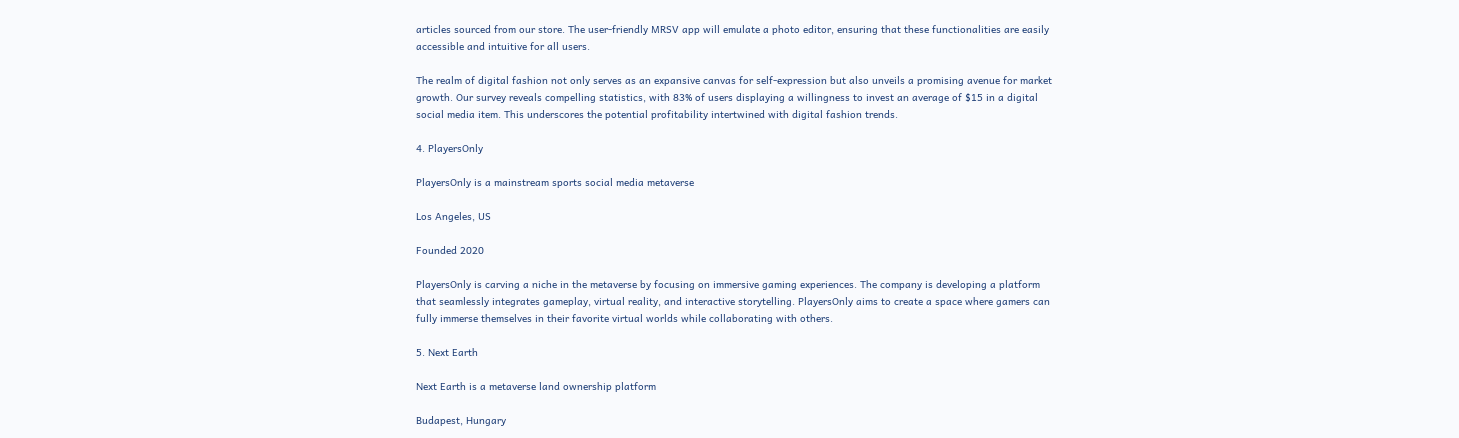articles sourced from our store. The user-friendly MRSV app will emulate a photo editor, ensuring that these functionalities are easily accessible and intuitive for all users.

The realm of digital fashion not only serves as an expansive canvas for self-expression but also unveils a promising avenue for market growth. Our survey reveals compelling statistics, with 83% of users displaying a willingness to invest an average of $15 in a digital social media item. This underscores the potential profitability intertwined with digital fashion trends.

4. PlayersOnly

PlayersOnly is a mainstream sports social media metaverse

Los Angeles, US

Founded 2020

PlayersOnly is carving a niche in the metaverse by focusing on immersive gaming experiences. The company is developing a platform that seamlessly integrates gameplay, virtual reality, and interactive storytelling. PlayersOnly aims to create a space where gamers can fully immerse themselves in their favorite virtual worlds while collaborating with others.

5. Next Earth

Next Earth is a metaverse land ownership platform

Budapest, Hungary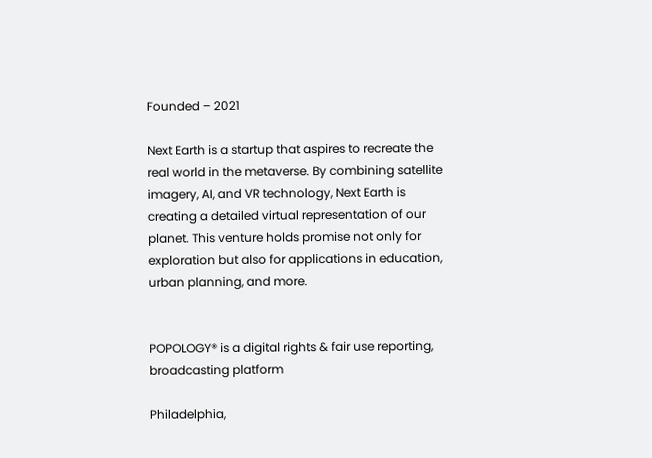Founded – 2021

Next Earth is a startup that aspires to recreate the real world in the metaverse. By combining satellite imagery, AI, and VR technology, Next Earth is creating a detailed virtual representation of our planet. This venture holds promise not only for exploration but also for applications in education, urban planning, and more.


POPOLOGY® is a digital rights & fair use reporting, broadcasting platform

Philadelphia,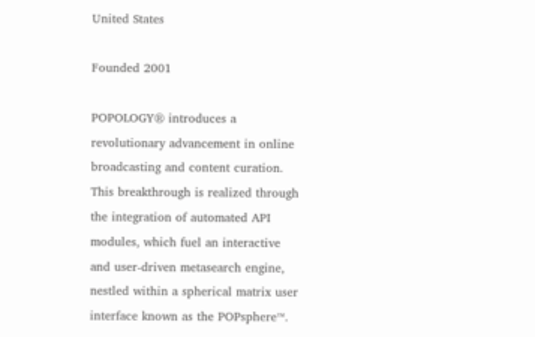United States

Founded 2001

POPOLOGY® introduces a revolutionary advancement in online broadcasting and content curation. This breakthrough is realized through the integration of automated API modules, which fuel an interactive and user-driven metasearch engine, nestled within a spherical matrix user interface known as the POPsphere™.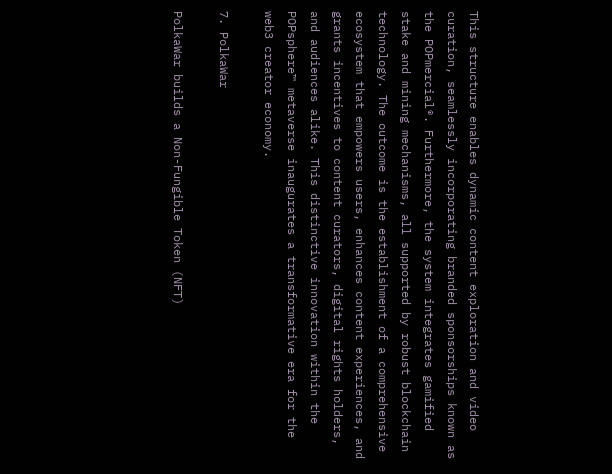This structure enables dynamic content exploration and video curation, seamlessly incorporating branded sponsorships known as the POPmercial®. Furthermore, the system integrates gamified stake and mining mechanisms, all supported by robust blockchain technology. The outcome is the establishment of a comprehensive ecosystem that empowers users, enhances content experiences, and grants incentives to content curators, digital rights holders, and audiences alike. This distinctive innovation within the POPsphere™ metaverse inaugurates a transformative era for the web3 creator economy.

7. PolkaWar

PolkaWar builds a Non-Fungible Token (NFT)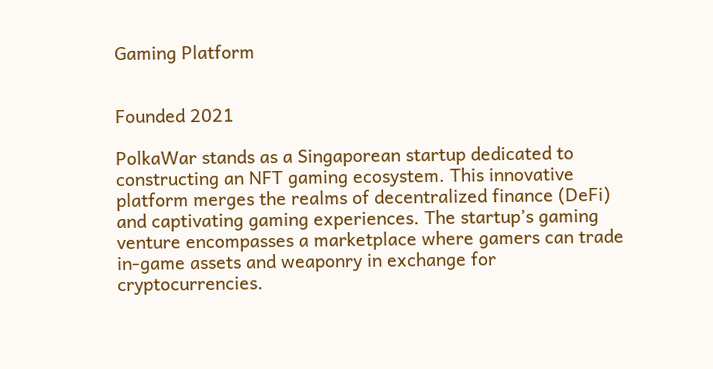Gaming Platform


Founded 2021

PolkaWar stands as a Singaporean startup dedicated to constructing an NFT gaming ecosystem. This innovative platform merges the realms of decentralized finance (DeFi) and captivating gaming experiences. The startup’s gaming venture encompasses a marketplace where gamers can trade in-game assets and weaponry in exchange for cryptocurrencies.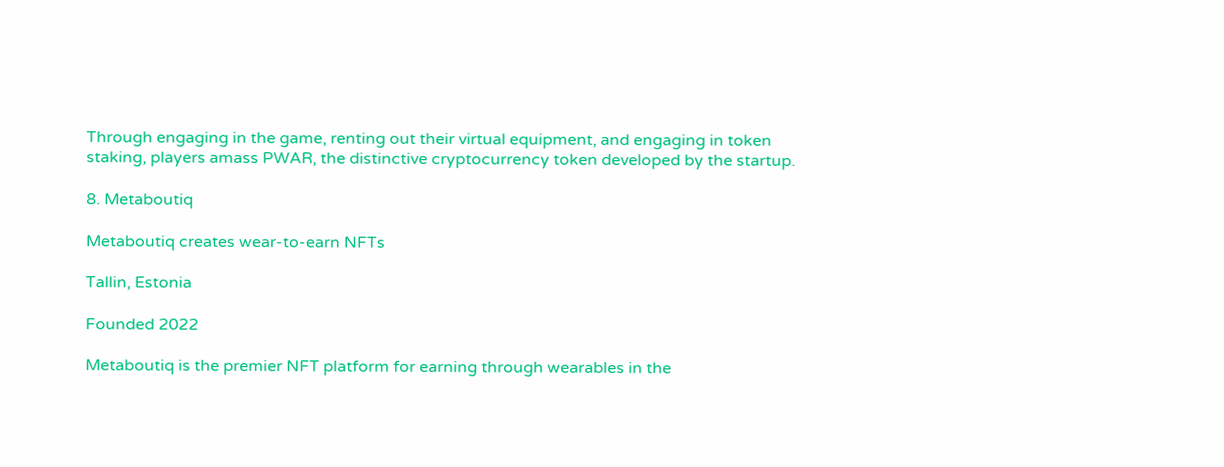Through engaging in the game, renting out their virtual equipment, and engaging in token staking, players amass PWAR, the distinctive cryptocurrency token developed by the startup.

8. Metaboutiq

Metaboutiq creates wear-to-earn NFTs

Tallin, Estonia

Founded 2022

Metaboutiq is the premier NFT platform for earning through wearables in the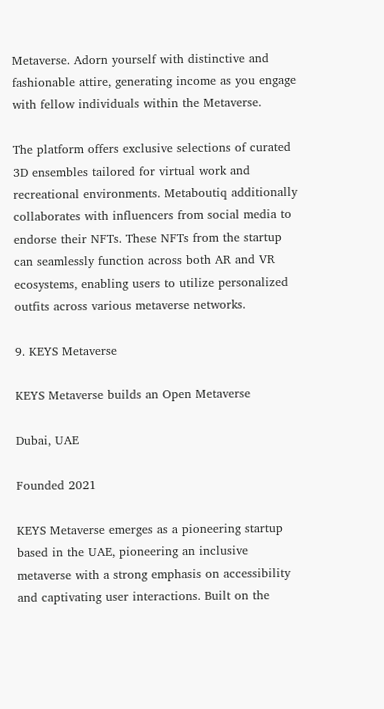Metaverse. Adorn yourself with distinctive and fashionable attire, generating income as you engage with fellow individuals within the Metaverse.

The platform offers exclusive selections of curated 3D ensembles tailored for virtual work and recreational environments. Metaboutiq additionally collaborates with influencers from social media to endorse their NFTs. These NFTs from the startup can seamlessly function across both AR and VR ecosystems, enabling users to utilize personalized outfits across various metaverse networks.

9. KEYS Metaverse

KEYS Metaverse builds an Open Metaverse

Dubai, UAE

Founded 2021

KEYS Metaverse emerges as a pioneering startup based in the UAE, pioneering an inclusive metaverse with a strong emphasis on accessibility and captivating user interactions. Built on the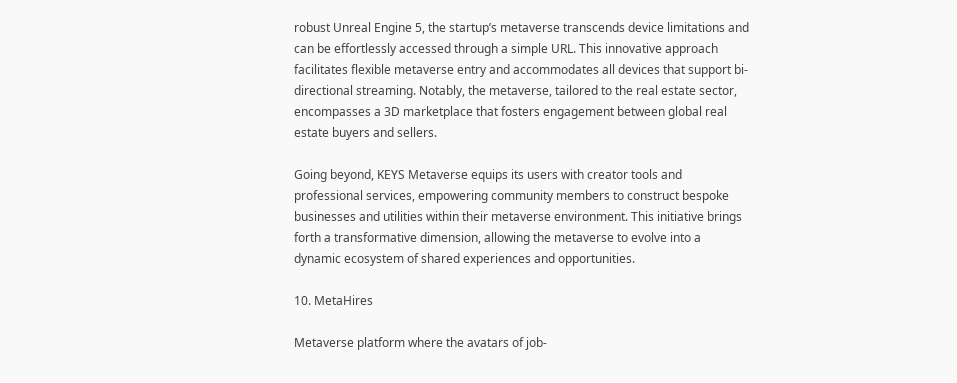robust Unreal Engine 5, the startup’s metaverse transcends device limitations and can be effortlessly accessed through a simple URL. This innovative approach facilitates flexible metaverse entry and accommodates all devices that support bi-directional streaming. Notably, the metaverse, tailored to the real estate sector, encompasses a 3D marketplace that fosters engagement between global real estate buyers and sellers.

Going beyond, KEYS Metaverse equips its users with creator tools and professional services, empowering community members to construct bespoke businesses and utilities within their metaverse environment. This initiative brings forth a transformative dimension, allowing the metaverse to evolve into a dynamic ecosystem of shared experiences and opportunities.

10. MetaHires

Metaverse platform where the avatars of job-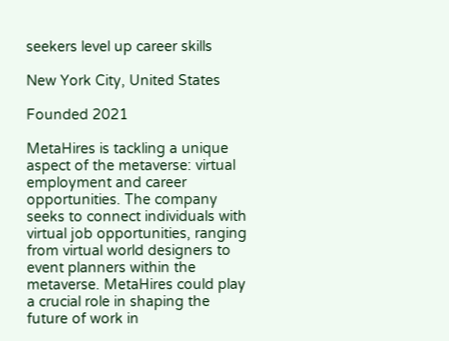seekers level up career skills

New York City, United States

Founded 2021

MetaHires is tackling a unique aspect of the metaverse: virtual employment and career opportunities. The company seeks to connect individuals with virtual job opportunities, ranging from virtual world designers to event planners within the metaverse. MetaHires could play a crucial role in shaping the future of work in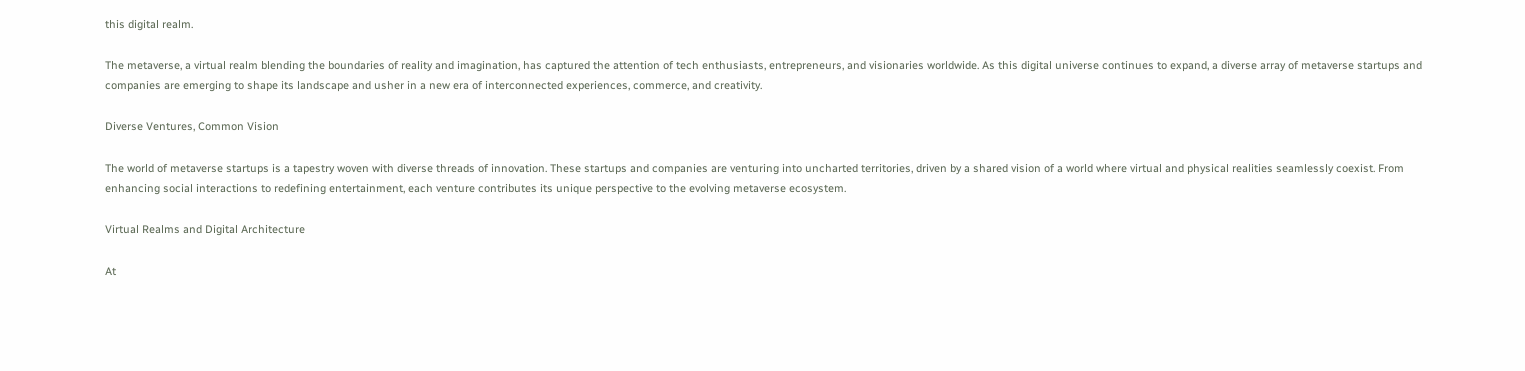this digital realm.

The metaverse, a virtual realm blending the boundaries of reality and imagination, has captured the attention of tech enthusiasts, entrepreneurs, and visionaries worldwide. As this digital universe continues to expand, a diverse array of metaverse startups and companies are emerging to shape its landscape and usher in a new era of interconnected experiences, commerce, and creativity.

Diverse Ventures, Common Vision

The world of metaverse startups is a tapestry woven with diverse threads of innovation. These startups and companies are venturing into uncharted territories, driven by a shared vision of a world where virtual and physical realities seamlessly coexist. From enhancing social interactions to redefining entertainment, each venture contributes its unique perspective to the evolving metaverse ecosystem.

Virtual Realms and Digital Architecture

At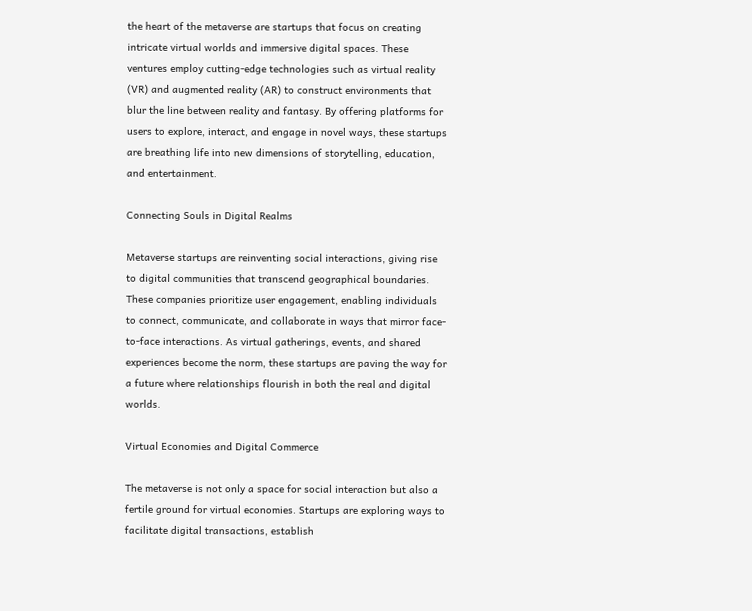the heart of the metaverse are startups that focus on creating intricate virtual worlds and immersive digital spaces. These ventures employ cutting-edge technologies such as virtual reality (VR) and augmented reality (AR) to construct environments that blur the line between reality and fantasy. By offering platforms for users to explore, interact, and engage in novel ways, these startups are breathing life into new dimensions of storytelling, education, and entertainment.

Connecting Souls in Digital Realms

Metaverse startups are reinventing social interactions, giving rise to digital communities that transcend geographical boundaries. These companies prioritize user engagement, enabling individuals to connect, communicate, and collaborate in ways that mirror face-to-face interactions. As virtual gatherings, events, and shared experiences become the norm, these startups are paving the way for a future where relationships flourish in both the real and digital worlds.

Virtual Economies and Digital Commerce

The metaverse is not only a space for social interaction but also a fertile ground for virtual economies. Startups are exploring ways to facilitate digital transactions, establish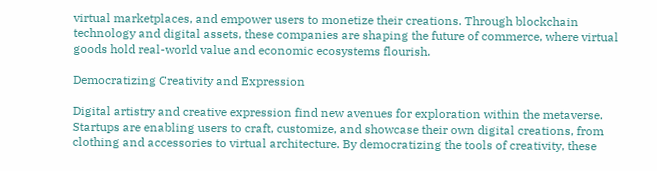virtual marketplaces, and empower users to monetize their creations. Through blockchain technology and digital assets, these companies are shaping the future of commerce, where virtual goods hold real-world value and economic ecosystems flourish.

Democratizing Creativity and Expression

Digital artistry and creative expression find new avenues for exploration within the metaverse. Startups are enabling users to craft, customize, and showcase their own digital creations, from clothing and accessories to virtual architecture. By democratizing the tools of creativity, these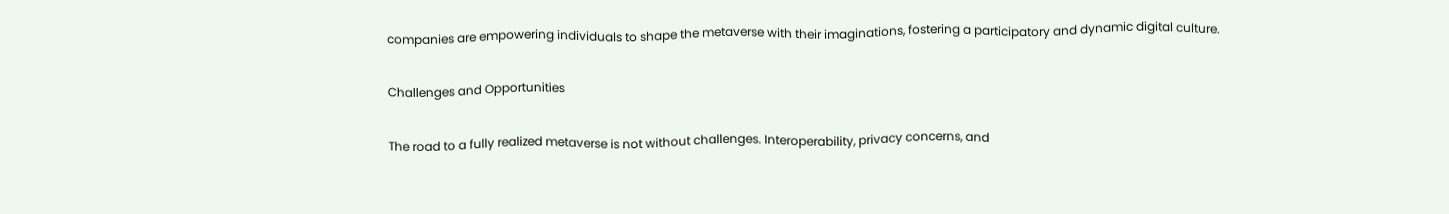companies are empowering individuals to shape the metaverse with their imaginations, fostering a participatory and dynamic digital culture.

Challenges and Opportunities

The road to a fully realized metaverse is not without challenges. Interoperability, privacy concerns, and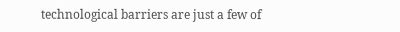technological barriers are just a few of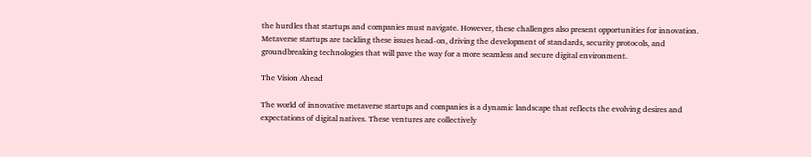the hurdles that startups and companies must navigate. However, these challenges also present opportunities for innovation. Metaverse startups are tackling these issues head-on, driving the development of standards, security protocols, and groundbreaking technologies that will pave the way for a more seamless and secure digital environment.

The Vision Ahead

The world of innovative metaverse startups and companies is a dynamic landscape that reflects the evolving desires and expectations of digital natives. These ventures are collectively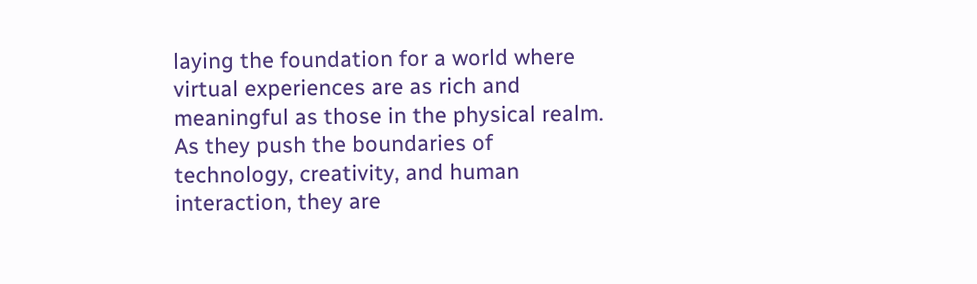laying the foundation for a world where virtual experiences are as rich and meaningful as those in the physical realm. As they push the boundaries of technology, creativity, and human interaction, they are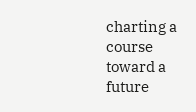charting a course toward a future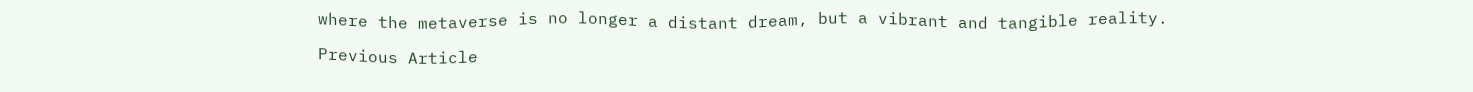where the metaverse is no longer a distant dream, but a vibrant and tangible reality.

Previous Article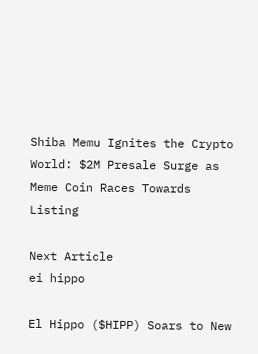Shiba Memu Ignites the Crypto World: $2M Presale Surge as Meme Coin Races Towards Listing

Next Article
ei hippo

El Hippo ($HIPP) Soars to New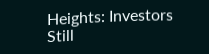Heights: Investors Still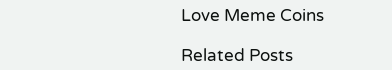Love Meme Coins

Related Posts